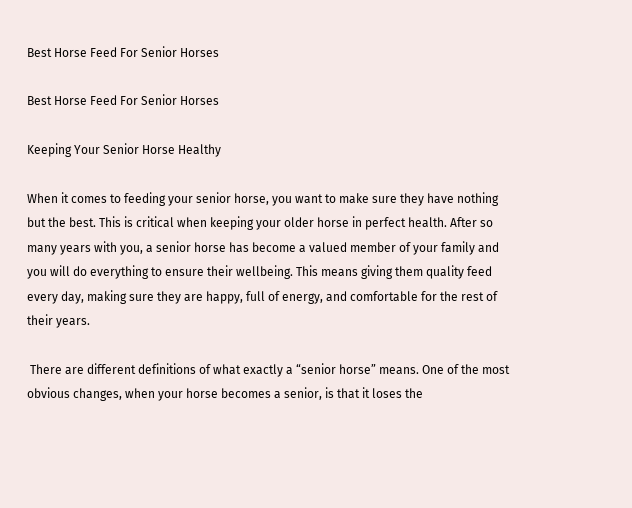Best Horse Feed For Senior Horses

Best Horse Feed For Senior Horses

Keeping Your Senior Horse Healthy

When it comes to feeding your senior horse, you want to make sure they have nothing but the best. This is critical when keeping your older horse in perfect health. After so many years with you, a senior horse has become a valued member of your family and you will do everything to ensure their wellbeing. This means giving them quality feed every day, making sure they are happy, full of energy, and comfortable for the rest of their years.

 There are different definitions of what exactly a “senior horse” means. One of the most obvious changes, when your horse becomes a senior, is that it loses the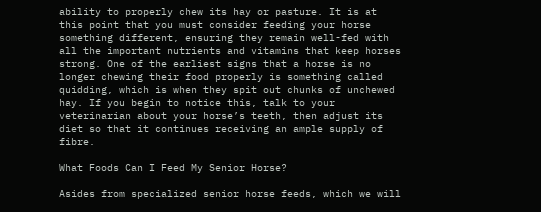ability to properly chew its hay or pasture. It is at this point that you must consider feeding your horse something different, ensuring they remain well-fed with all the important nutrients and vitamins that keep horses strong. One of the earliest signs that a horse is no longer chewing their food properly is something called quidding, which is when they spit out chunks of unchewed hay. If you begin to notice this, talk to your veterinarian about your horse’s teeth, then adjust its diet so that it continues receiving an ample supply of fibre.

What Foods Can I Feed My Senior Horse?

Asides from specialized senior horse feeds, which we will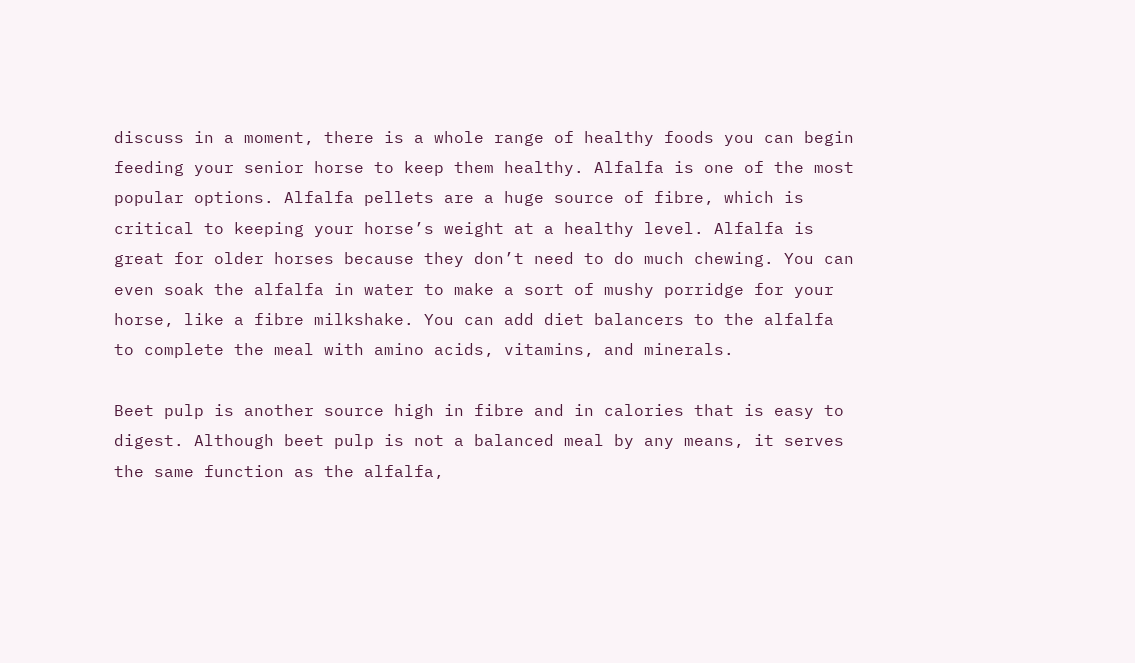discuss in a moment, there is a whole range of healthy foods you can begin feeding your senior horse to keep them healthy. Alfalfa is one of the most popular options. Alfalfa pellets are a huge source of fibre, which is critical to keeping your horse’s weight at a healthy level. Alfalfa is great for older horses because they don’t need to do much chewing. You can even soak the alfalfa in water to make a sort of mushy porridge for your horse, like a fibre milkshake. You can add diet balancers to the alfalfa to complete the meal with amino acids, vitamins, and minerals.

Beet pulp is another source high in fibre and in calories that is easy to digest. Although beet pulp is not a balanced meal by any means, it serves the same function as the alfalfa,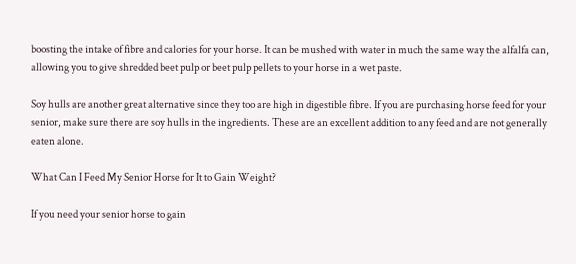boosting the intake of fibre and calories for your horse. It can be mushed with water in much the same way the alfalfa can, allowing you to give shredded beet pulp or beet pulp pellets to your horse in a wet paste.

Soy hulls are another great alternative since they too are high in digestible fibre. If you are purchasing horse feed for your senior, make sure there are soy hulls in the ingredients. These are an excellent addition to any feed and are not generally eaten alone.

What Can I Feed My Senior Horse for It to Gain Weight?

If you need your senior horse to gain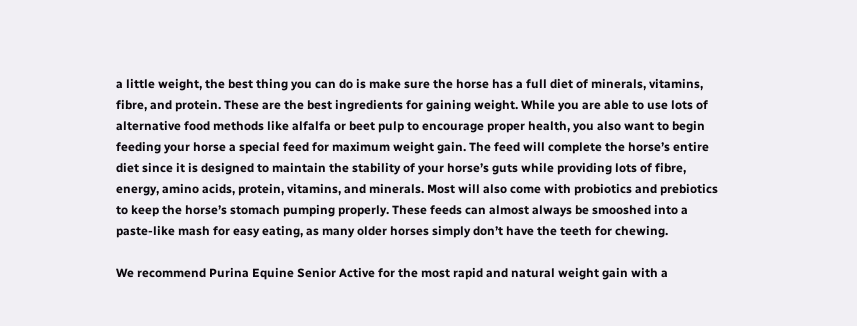a little weight, the best thing you can do is make sure the horse has a full diet of minerals, vitamins, fibre, and protein. These are the best ingredients for gaining weight. While you are able to use lots of alternative food methods like alfalfa or beet pulp to encourage proper health, you also want to begin feeding your horse a special feed for maximum weight gain. The feed will complete the horse’s entire diet since it is designed to maintain the stability of your horse’s guts while providing lots of fibre, energy, amino acids, protein, vitamins, and minerals. Most will also come with probiotics and prebiotics to keep the horse’s stomach pumping properly. These feeds can almost always be smooshed into a paste-like mash for easy eating, as many older horses simply don’t have the teeth for chewing.

We recommend Purina Equine Senior Active for the most rapid and natural weight gain with a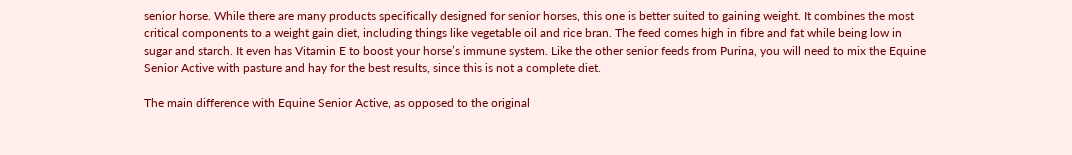senior horse. While there are many products specifically designed for senior horses, this one is better suited to gaining weight. It combines the most critical components to a weight gain diet, including things like vegetable oil and rice bran. The feed comes high in fibre and fat while being low in sugar and starch. It even has Vitamin E to boost your horse’s immune system. Like the other senior feeds from Purina, you will need to mix the Equine Senior Active with pasture and hay for the best results, since this is not a complete diet.

The main difference with Equine Senior Active, as opposed to the original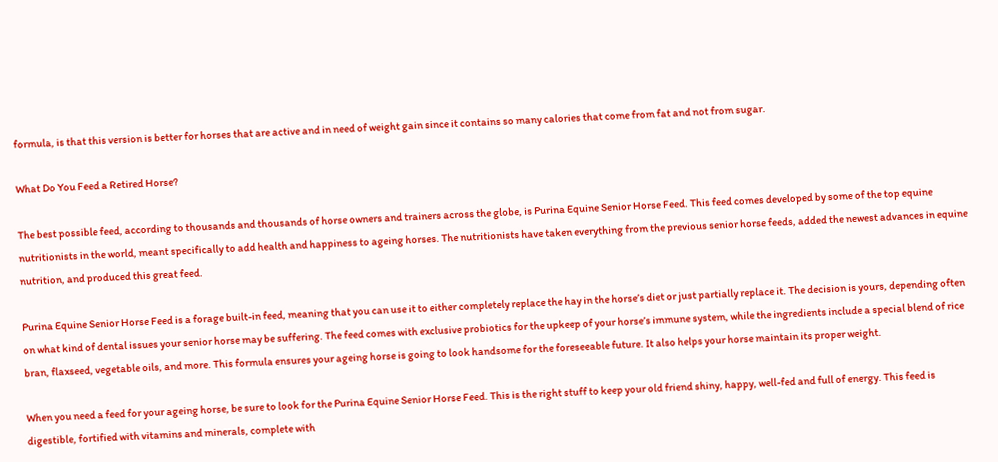formula, is that this version is better for horses that are active and in need of weight gain since it contains so many calories that come from fat and not from sugar.

What Do You Feed a Retired Horse?

The best possible feed, according to thousands and thousands of horse owners and trainers across the globe, is Purina Equine Senior Horse Feed. This feed comes developed by some of the top equine nutritionists in the world, meant specifically to add health and happiness to ageing horses. The nutritionists have taken everything from the previous senior horse feeds, added the newest advances in equine nutrition, and produced this great feed.

Purina Equine Senior Horse Feed is a forage built-in feed, meaning that you can use it to either completely replace the hay in the horse’s diet or just partially replace it. The decision is yours, depending often on what kind of dental issues your senior horse may be suffering. The feed comes with exclusive probiotics for the upkeep of your horse’s immune system, while the ingredients include a special blend of rice bran, flaxseed, vegetable oils, and more. This formula ensures your ageing horse is going to look handsome for the foreseeable future. It also helps your horse maintain its proper weight.

When you need a feed for your ageing horse, be sure to look for the Purina Equine Senior Horse Feed. This is the right stuff to keep your old friend shiny, happy, well-fed and full of energy. This feed is digestible, fortified with vitamins and minerals, complete with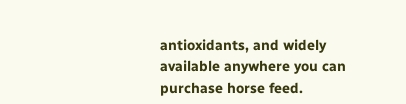antioxidants, and widely available anywhere you can purchase horse feed.